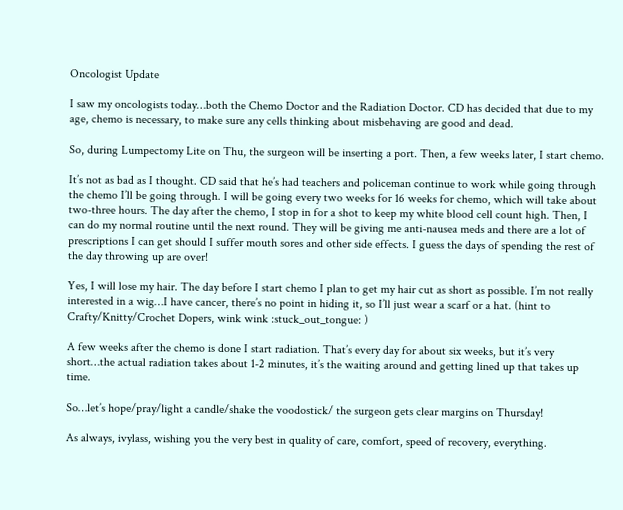Oncologist Update

I saw my oncologists today…both the Chemo Doctor and the Radiation Doctor. CD has decided that due to my age, chemo is necessary, to make sure any cells thinking about misbehaving are good and dead.

So, during Lumpectomy Lite on Thu, the surgeon will be inserting a port. Then, a few weeks later, I start chemo.

It’s not as bad as I thought. CD said that he’s had teachers and policeman continue to work while going through the chemo I’ll be going through. I will be going every two weeks for 16 weeks for chemo, which will take about two-three hours. The day after the chemo, I stop in for a shot to keep my white blood cell count high. Then, I can do my normal routine until the next round. They will be giving me anti-nausea meds and there are a lot of prescriptions I can get should I suffer mouth sores and other side effects. I guess the days of spending the rest of the day throwing up are over!

Yes, I will lose my hair. The day before I start chemo I plan to get my hair cut as short as possible. I’m not really interested in a wig…I have cancer, there’s no point in hiding it, so I’ll just wear a scarf or a hat. (hint to Crafty/Knitty/Crochet Dopers, wink wink :stuck_out_tongue: )

A few weeks after the chemo is done I start radiation. That’s every day for about six weeks, but it’s very short…the actual radiation takes about 1-2 minutes, it’s the waiting around and getting lined up that takes up time.

So…let’s hope/pray/light a candle/shake the voodostick/ the surgeon gets clear margins on Thursday!

As always, ivylass, wishing you the very best in quality of care, comfort, speed of recovery, everything.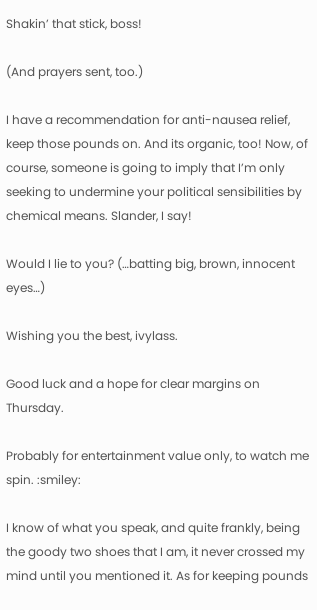Shakin’ that stick, boss!

(And prayers sent, too.)

I have a recommendation for anti-nausea relief, keep those pounds on. And its organic, too! Now, of course, someone is going to imply that I’m only seeking to undermine your political sensibilities by chemical means. Slander, I say!

Would I lie to you? (…batting big, brown, innocent eyes…)

Wishing you the best, ivylass.

Good luck and a hope for clear margins on Thursday.

Probably for entertainment value only, to watch me spin. :smiley:

I know of what you speak, and quite frankly, being the goody two shoes that I am, it never crossed my mind until you mentioned it. As for keeping pounds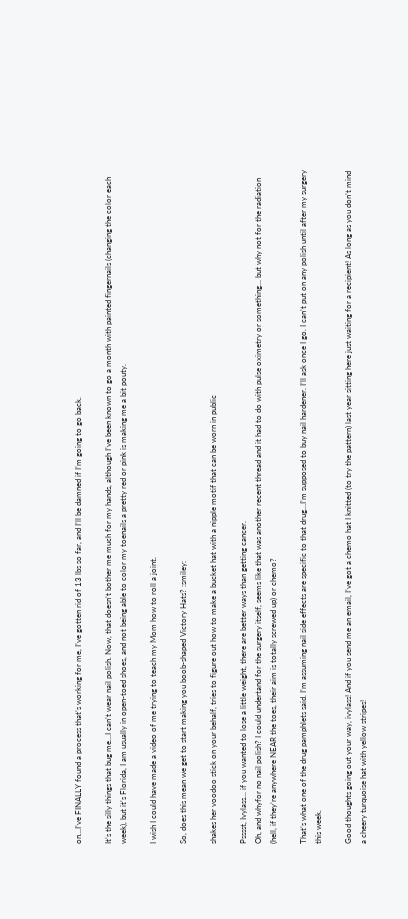on…I’ve FINALLY found a process that’s working for me, I’ve gotten rid of 13 lbs so far, and I’ll be damned if I’m going to go back.

It’s the silly things that bug me…I can’t wear nail polish. Now, that doesn’t bother me much for my hands, although I’ve been known to go a month with painted fingernails (changing the color each week), but it’s Florida, I am usually in open-toed shoes, and not being able to color my toenails a pretty red or pink is making me a bit pouty.

I wish I could have made a video of me trying to teach my Mom how to roll a joint.

So, does this mean we get to start making you boob-shaped Victory Hats? :smiley:

shakes her voodoo stick on your behalf, tries to figure out how to make a bucket hat with a nipple motif that can be worn in public

Psssst, Ivylass… if you wanted to lose a little weight, there are better ways than getting cancer.
Oh, and whyfor no nail polish? I could undertand for the surgery itself, seems like that was another recent thread and it had to do with pulse oximetry or something… but why not for the radiation (hell, if they’re anywhere NEAR the toes, their aim is totally screwed up) or chemo?

That’s what one of the drug pamphlets said. I’m assuming nail side effects are specific to that drug…I’m supposed to buy nail hardener. I’ll ask once I go. I can’t put on any polish until after my surgery this week.

Good thoughts going out your way, ivylass! And if you send me an email, I’ve got a chemo hat I knitted (to try the pattern) last year sitting here just waiting for a recipient! As long as you don’t mind a cheery turquoise hat with yellow stripes!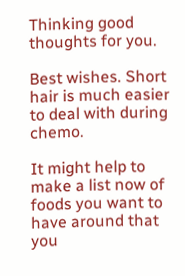Thinking good thoughts for you.

Best wishes. Short hair is much easier to deal with during chemo.

It might help to make a list now of foods you want to have around that you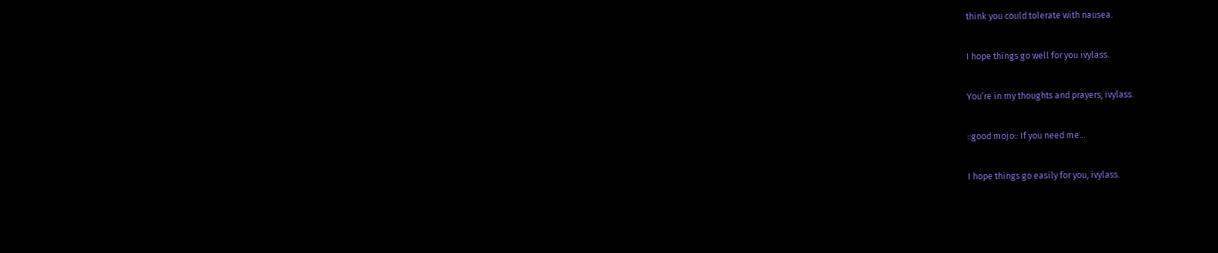think you could tolerate with nausea.

I hope things go well for you ivylass.

You’re in my thoughts and prayers, ivylass.

::good mojo:: If you need me…

I hope things go easily for you, ivylass.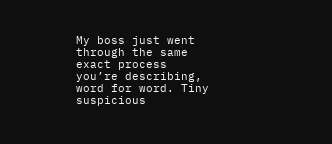My boss just went through the same exact process you’re describing, word for word. Tiny suspicious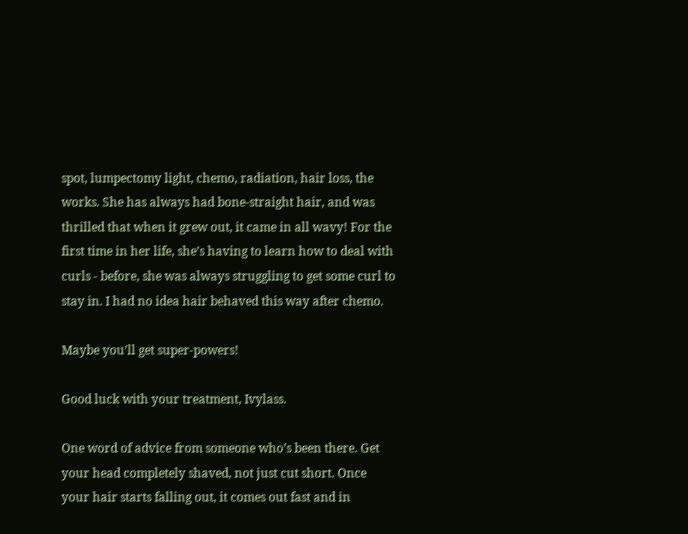spot, lumpectomy light, chemo, radiation, hair loss, the works. She has always had bone-straight hair, and was thrilled that when it grew out, it came in all wavy! For the first time in her life, she’s having to learn how to deal with curls - before, she was always struggling to get some curl to stay in. I had no idea hair behaved this way after chemo.

Maybe you’ll get super-powers!

Good luck with your treatment, Ivylass.

One word of advice from someone who’s been there. Get your head completely shaved, not just cut short. Once your hair starts falling out, it comes out fast and in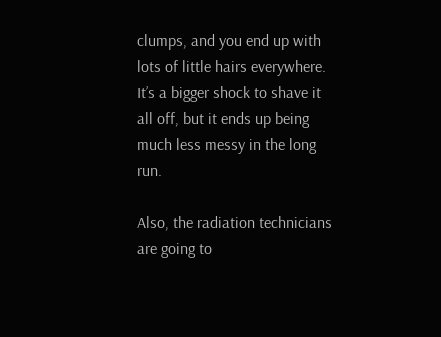clumps, and you end up with lots of little hairs everywhere. It’s a bigger shock to shave it all off, but it ends up being much less messy in the long run.

Also, the radiation technicians are going to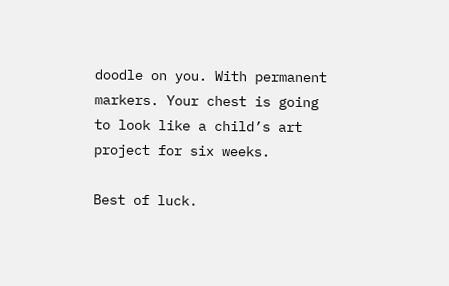doodle on you. With permanent markers. Your chest is going to look like a child’s art project for six weeks.

Best of luck.